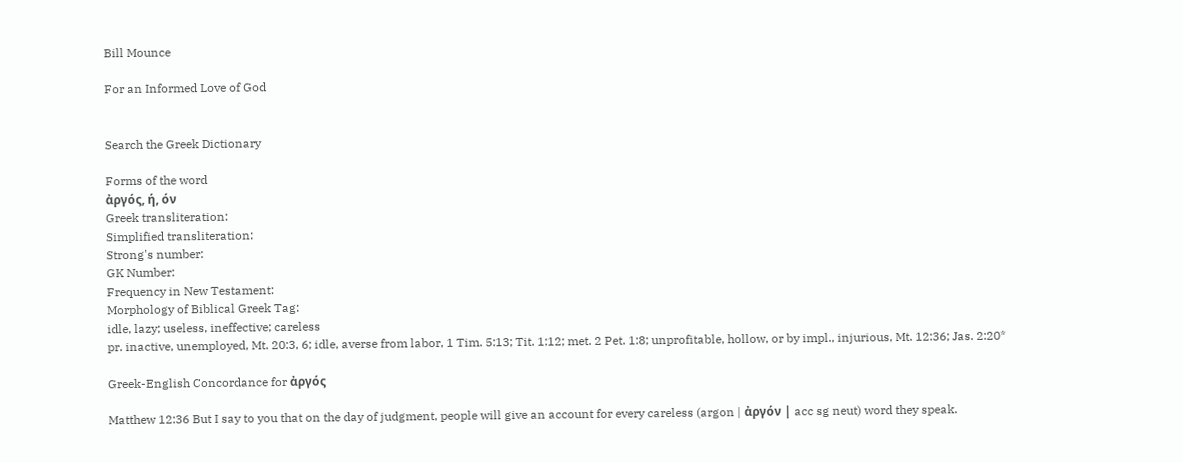Bill Mounce

For an Informed Love of God


Search the Greek Dictionary

Forms of the word
ἀργός, ή, όν
Greek transliteration:
Simplified transliteration:
Strong's number:
GK Number:
Frequency in New Testament:
Morphology of Biblical Greek Tag:
idle, lazy; useless, ineffective; careless
pr. inactive, unemployed, Mt. 20:3, 6; idle, averse from labor, 1 Tim. 5:13; Tit. 1:12; met. 2 Pet. 1:8; unprofitable, hollow, or by impl., injurious, Mt. 12:36; Jas. 2:20*

Greek-English Concordance for ἀργός

Matthew 12:36 But I say to you that on the day of judgment, people will give an account for every careless (argon | ἀργόν | acc sg neut) word they speak.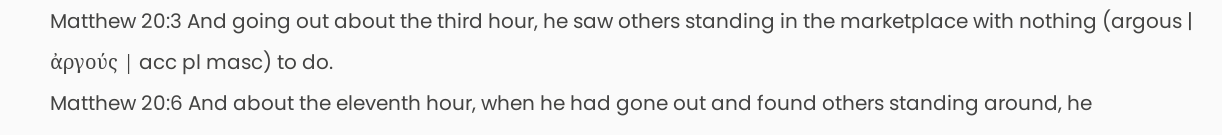Matthew 20:3 And going out about the third hour, he saw others standing in the marketplace with nothing (argous | ἀργούς | acc pl masc) to do.
Matthew 20:6 And about the eleventh hour, when he had gone out and found others standing around, he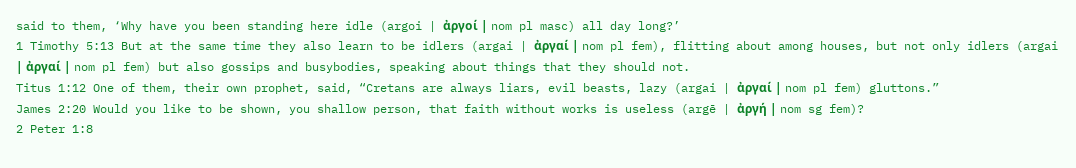said to them, ‘Why have you been standing here idle (argoi | ἀργοί | nom pl masc) all day long?’
1 Timothy 5:13 But at the same time they also learn to be idlers (argai | ἀργαί | nom pl fem), flitting about among houses, but not only idlers (argai | ἀργαί | nom pl fem) but also gossips and busybodies, speaking about things that they should not.
Titus 1:12 One of them, their own prophet, said, “Cretans are always liars, evil beasts, lazy (argai | ἀργαί | nom pl fem) gluttons.”
James 2:20 Would you like to be shown, you shallow person, that faith without works is useless (argē | ἀργή | nom sg fem)?
2 Peter 1:8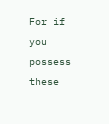For if you possess these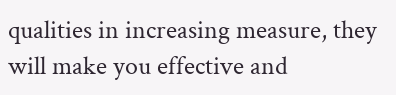qualities in increasing measure, they will make you effective and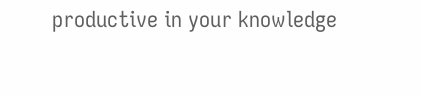productive in your knowledge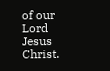of our Lord Jesus Christ.